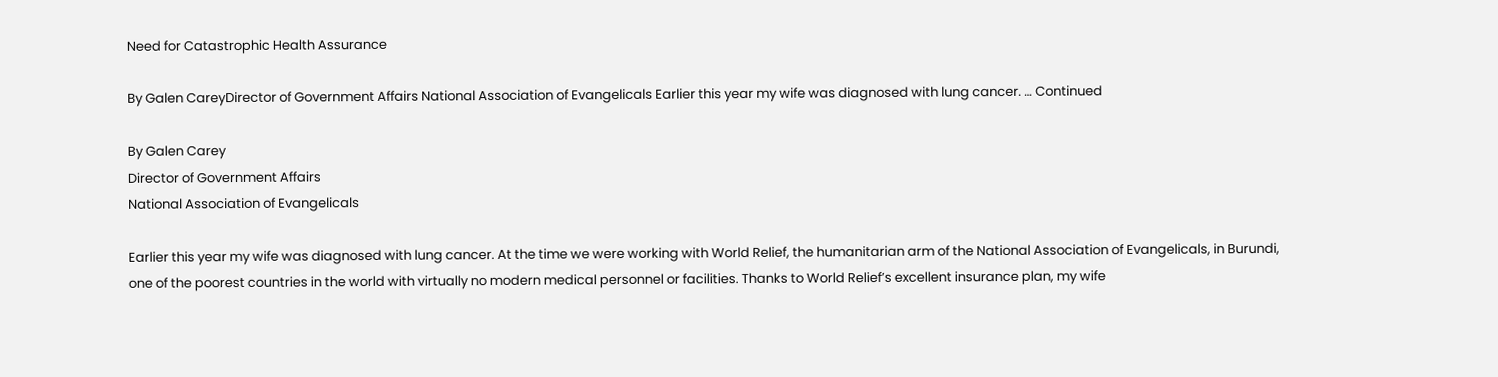Need for Catastrophic Health Assurance

By Galen CareyDirector of Government Affairs National Association of Evangelicals Earlier this year my wife was diagnosed with lung cancer. … Continued

By Galen Carey
Director of Government Affairs
National Association of Evangelicals

Earlier this year my wife was diagnosed with lung cancer. At the time we were working with World Relief, the humanitarian arm of the National Association of Evangelicals, in Burundi, one of the poorest countries in the world with virtually no modern medical personnel or facilities. Thanks to World Relief’s excellent insurance plan, my wife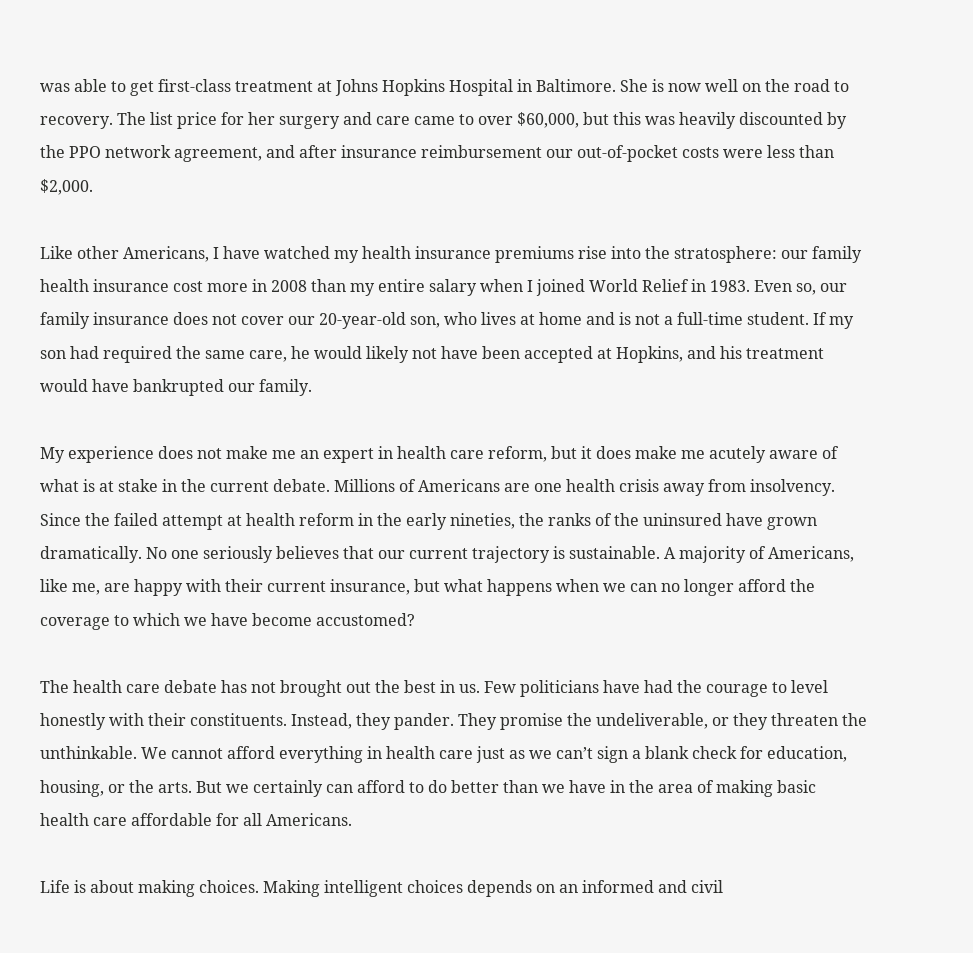was able to get first-class treatment at Johns Hopkins Hospital in Baltimore. She is now well on the road to recovery. The list price for her surgery and care came to over $60,000, but this was heavily discounted by the PPO network agreement, and after insurance reimbursement our out-of-pocket costs were less than $2,000.

Like other Americans, I have watched my health insurance premiums rise into the stratosphere: our family health insurance cost more in 2008 than my entire salary when I joined World Relief in 1983. Even so, our family insurance does not cover our 20-year-old son, who lives at home and is not a full-time student. If my son had required the same care, he would likely not have been accepted at Hopkins, and his treatment would have bankrupted our family.

My experience does not make me an expert in health care reform, but it does make me acutely aware of what is at stake in the current debate. Millions of Americans are one health crisis away from insolvency. Since the failed attempt at health reform in the early nineties, the ranks of the uninsured have grown dramatically. No one seriously believes that our current trajectory is sustainable. A majority of Americans, like me, are happy with their current insurance, but what happens when we can no longer afford the coverage to which we have become accustomed?

The health care debate has not brought out the best in us. Few politicians have had the courage to level honestly with their constituents. Instead, they pander. They promise the undeliverable, or they threaten the unthinkable. We cannot afford everything in health care just as we can’t sign a blank check for education, housing, or the arts. But we certainly can afford to do better than we have in the area of making basic health care affordable for all Americans.

Life is about making choices. Making intelligent choices depends on an informed and civil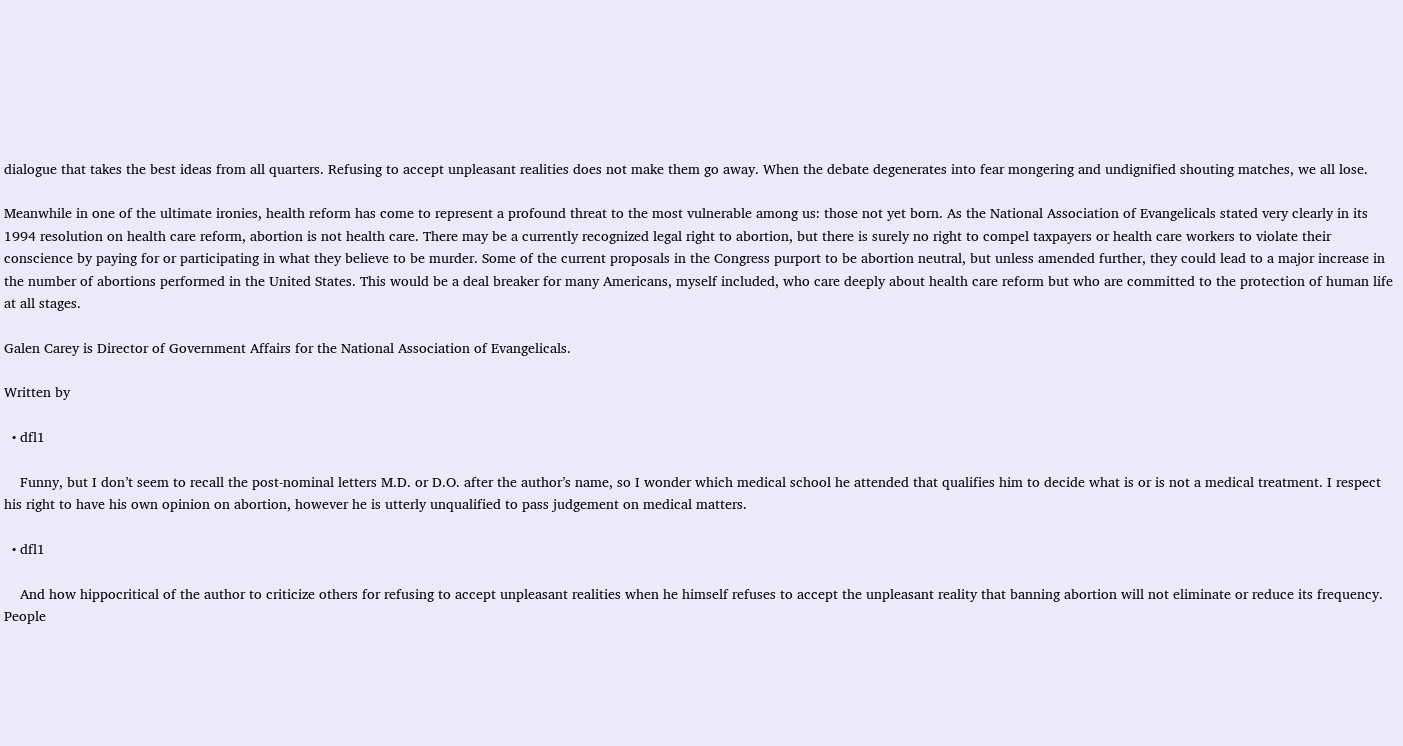dialogue that takes the best ideas from all quarters. Refusing to accept unpleasant realities does not make them go away. When the debate degenerates into fear mongering and undignified shouting matches, we all lose.

Meanwhile in one of the ultimate ironies, health reform has come to represent a profound threat to the most vulnerable among us: those not yet born. As the National Association of Evangelicals stated very clearly in its 1994 resolution on health care reform, abortion is not health care. There may be a currently recognized legal right to abortion, but there is surely no right to compel taxpayers or health care workers to violate their conscience by paying for or participating in what they believe to be murder. Some of the current proposals in the Congress purport to be abortion neutral, but unless amended further, they could lead to a major increase in the number of abortions performed in the United States. This would be a deal breaker for many Americans, myself included, who care deeply about health care reform but who are committed to the protection of human life at all stages.

Galen Carey is Director of Government Affairs for the National Association of Evangelicals.

Written by

  • dfl1

    Funny, but I don’t seem to recall the post-nominal letters M.D. or D.O. after the author’s name, so I wonder which medical school he attended that qualifies him to decide what is or is not a medical treatment. I respect his right to have his own opinion on abortion, however he is utterly unqualified to pass judgement on medical matters.

  • dfl1

    And how hippocritical of the author to criticize others for refusing to accept unpleasant realities when he himself refuses to accept the unpleasant reality that banning abortion will not eliminate or reduce its frequency. People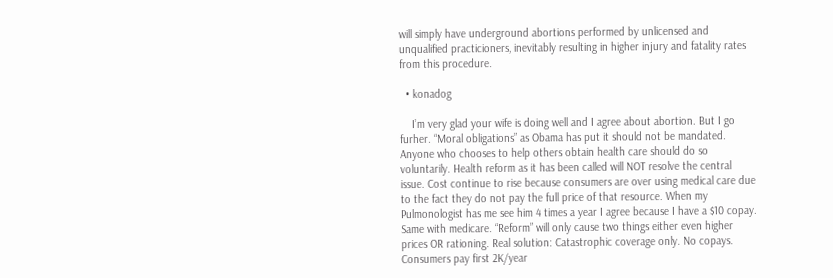will simply have underground abortions performed by unlicensed and unqualified practicioners, inevitably resulting in higher injury and fatality rates from this procedure.

  • konadog

    I’m very glad your wife is doing well and I agree about abortion. But I go furher. “Moral obligations” as Obama has put it should not be mandated. Anyone who chooses to help others obtain health care should do so voluntarily. Health reform as it has been called will NOT resolve the central issue. Cost continue to rise because consumers are over using medical care due to the fact they do not pay the full price of that resource. When my Pulmonologist has me see him 4 times a year I agree because I have a $10 copay. Same with medicare. “Reform” will only cause two things either even higher prices OR rationing. Real solution: Catastrophic coverage only. No copays. Consumers pay first 2K/year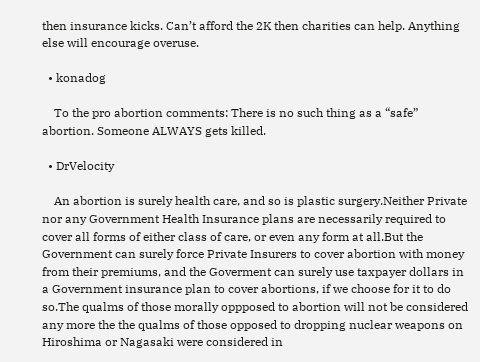then insurance kicks. Can’t afford the 2K then charities can help. Anything else will encourage overuse.

  • konadog

    To the pro abortion comments: There is no such thing as a “safe” abortion. Someone ALWAYS gets killed.

  • DrVelocity

    An abortion is surely health care, and so is plastic surgery.Neither Private nor any Government Health Insurance plans are necessarily required to cover all forms of either class of care, or even any form at all.But the Government can surely force Private Insurers to cover abortion with money from their premiums, and the Goverment can surely use taxpayer dollars in a Government insurance plan to cover abortions, if we choose for it to do so.The qualms of those morally oppposed to abortion will not be considered any more the the qualms of those opposed to dropping nuclear weapons on Hiroshima or Nagasaki were considered in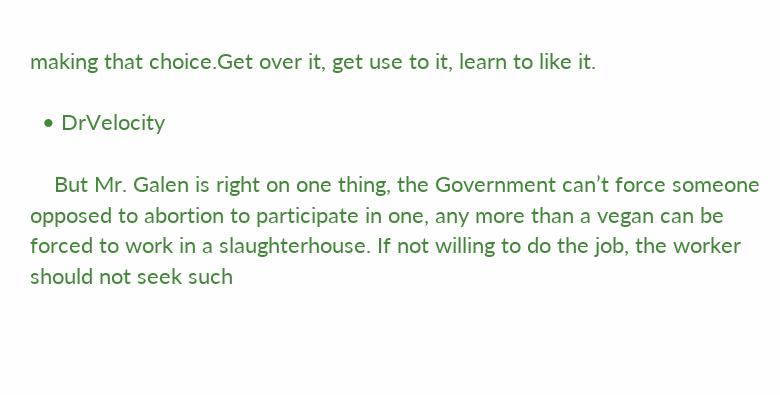making that choice.Get over it, get use to it, learn to like it.

  • DrVelocity

    But Mr. Galen is right on one thing, the Government can’t force someone opposed to abortion to participate in one, any more than a vegan can be forced to work in a slaughterhouse. If not willing to do the job, the worker should not seek such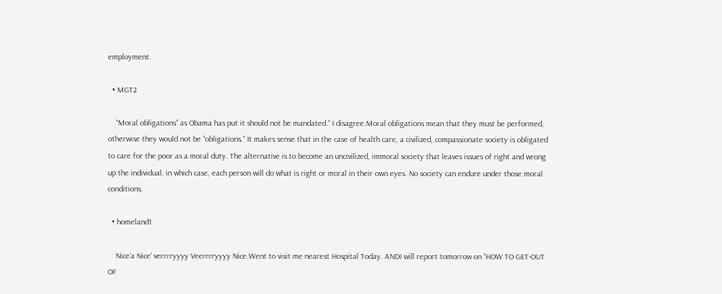employment.

  • MGT2

    “Moral obligations” as Obama has put it should not be mandated.” I disagree.Moral obligations mean that they must be performed, otherwise they would not be “obligations.” It makes sense that in the case of health care, a civilized, compassionate society is obligated to care for the poor as a moral duty. The alternative is to become an uncivilized, immoral society that leaves issues of right and wrong up the individual, in which case, each person will do what is right or moral in their own eyes. No society can endure under those moral conditions.

  • homeland1

    Nice’a Nice’ verrrryyyy Veerrrryyyy Nice.Went to visit me nearest Hospital Today. ANDI will report tomorrow on “HOW TO GET-OUT OF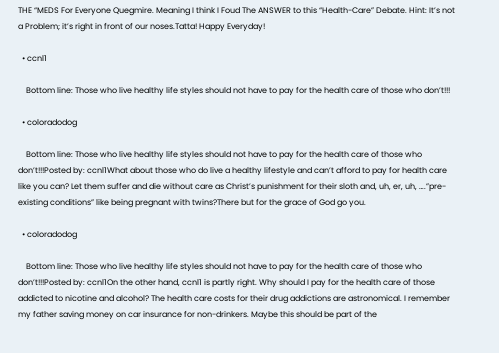THE “MEDS For Everyone Quegmire. Meaning I think I Foud The ANSWER to this “Health-Care” Debate. Hint: It’s not a Problem; it’s right in front of our noses.Tatta! Happy Everyday!

  • ccnl1

    Bottom line: Those who live healthy life styles should not have to pay for the health care of those who don’t!!!

  • coloradodog

    Bottom line: Those who live healthy life styles should not have to pay for the health care of those who don’t!!!Posted by: ccnl1What about those who do live a healthy lifestyle and can’t afford to pay for health care like you can? Let them suffer and die without care as Christ’s punishment for their sloth and, uh, er, uh, ….”pre-existing conditions” like being pregnant with twins?There but for the grace of God go you.

  • coloradodog

    Bottom line: Those who live healthy life styles should not have to pay for the health care of those who don’t!!!Posted by: ccnl1On the other hand, ccnl1 is partly right. Why should I pay for the health care of those addicted to nicotine and alcohol? The health care costs for their drug addictions are astronomical. I remember my father saving money on car insurance for non-drinkers. Maybe this should be part of the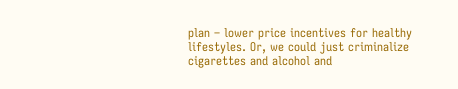plan – lower price incentives for healthy lifestyles. Or, we could just criminalize cigarettes and alcohol and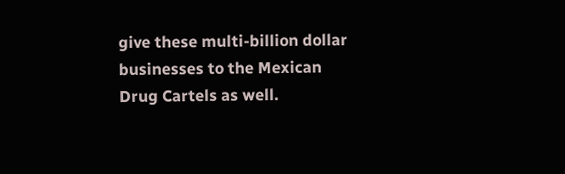give these multi-billion dollar businesses to the Mexican Drug Cartels as well.